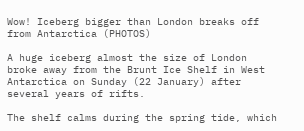Wow! Iceberg bigger than London breaks off from Antarctica (PHOTOS)

A huge iceberg almost the size of London broke away from the Brunt Ice Shelf in West Antarctica on Sunday (22 January) after several years of rifts.

The shelf calms during the spring tide, which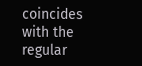coincides with the regular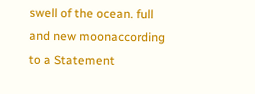swell of the ocean. full and new moonaccording to a Statement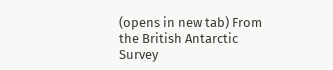(opens in new tab) From the British Antarctic Survey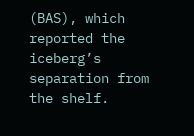(BAS), which reported the iceberg’s separation from the shelf.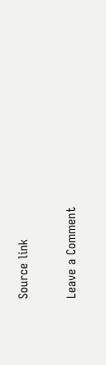Source link

Leave a Comment